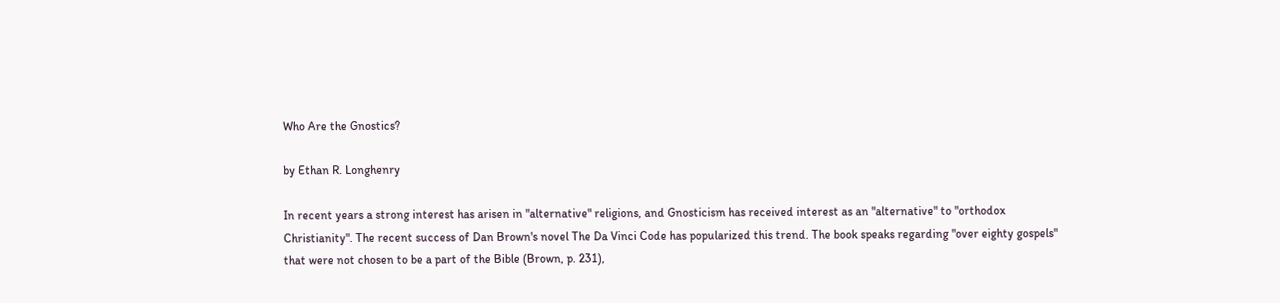Who Are the Gnostics?

by Ethan R. Longhenry

In recent years a strong interest has arisen in "alternative" religions, and Gnosticism has received interest as an "alternative" to "orthodox Christianity". The recent success of Dan Brown's novel The Da Vinci Code has popularized this trend. The book speaks regarding "over eighty gospels" that were not chosen to be a part of the Bible (Brown, p. 231),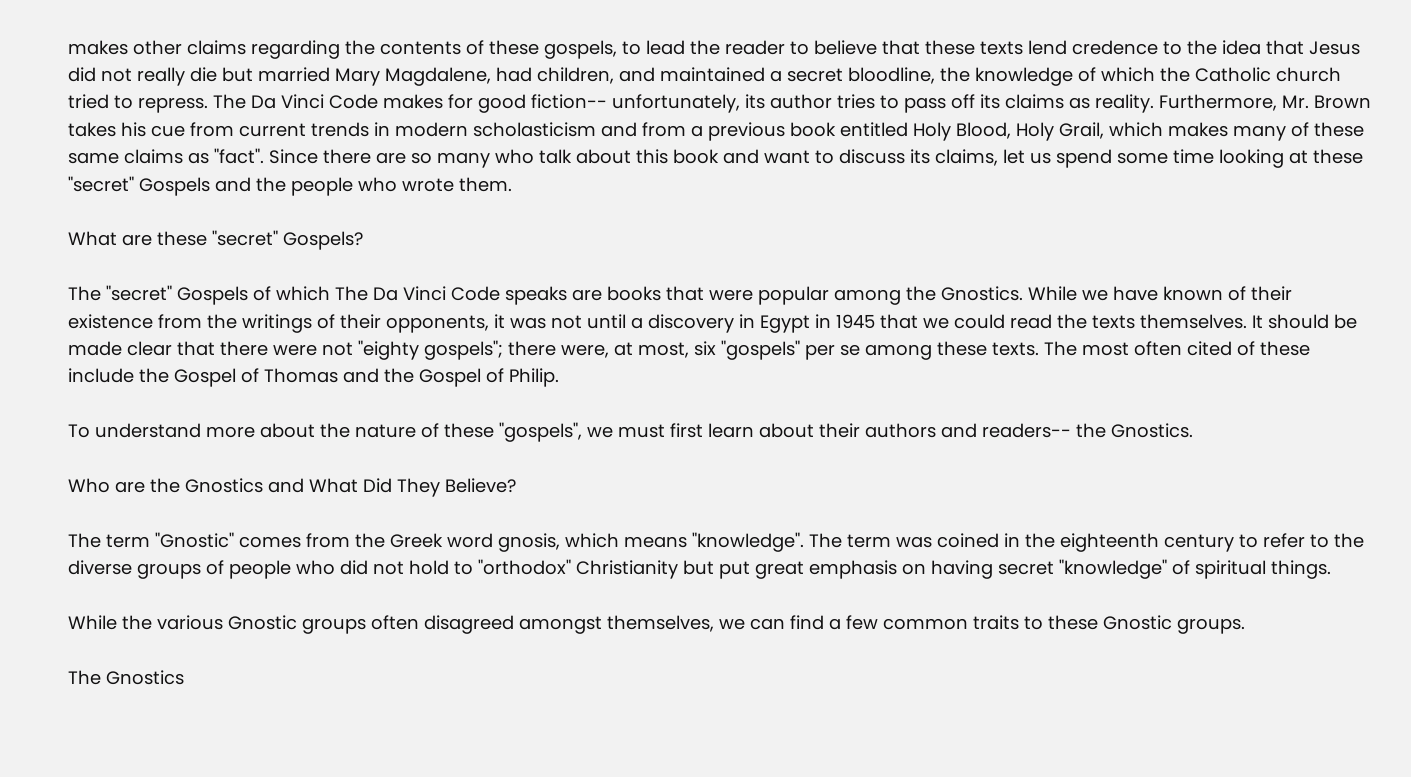makes other claims regarding the contents of these gospels, to lead the reader to believe that these texts lend credence to the idea that Jesus did not really die but married Mary Magdalene, had children, and maintained a secret bloodline, the knowledge of which the Catholic church tried to repress. The Da Vinci Code makes for good fiction-- unfortunately, its author tries to pass off its claims as reality. Furthermore, Mr. Brown takes his cue from current trends in modern scholasticism and from a previous book entitled Holy Blood, Holy Grail, which makes many of these same claims as "fact". Since there are so many who talk about this book and want to discuss its claims, let us spend some time looking at these "secret" Gospels and the people who wrote them.

What are these "secret" Gospels?

The "secret" Gospels of which The Da Vinci Code speaks are books that were popular among the Gnostics. While we have known of their existence from the writings of their opponents, it was not until a discovery in Egypt in 1945 that we could read the texts themselves. It should be made clear that there were not "eighty gospels"; there were, at most, six "gospels" per se among these texts. The most often cited of these include the Gospel of Thomas and the Gospel of Philip.

To understand more about the nature of these "gospels", we must first learn about their authors and readers-- the Gnostics.

Who are the Gnostics and What Did They Believe?

The term "Gnostic" comes from the Greek word gnosis, which means "knowledge". The term was coined in the eighteenth century to refer to the diverse groups of people who did not hold to "orthodox" Christianity but put great emphasis on having secret "knowledge" of spiritual things.

While the various Gnostic groups often disagreed amongst themselves, we can find a few common traits to these Gnostic groups.

The Gnostics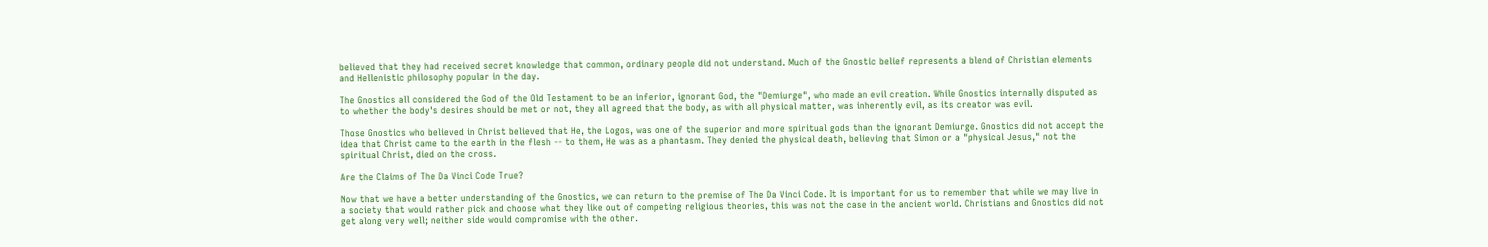believed that they had received secret knowledge that common, ordinary people did not understand. Much of the Gnostic belief represents a blend of Christian elements and Hellenistic philosophy popular in the day.

The Gnostics all considered the God of the Old Testament to be an inferior, ignorant God, the "Demiurge", who made an evil creation. While Gnostics internally disputed as to whether the body's desires should be met or not, they all agreed that the body, as with all physical matter, was inherently evil, as its creator was evil.

Those Gnostics who believed in Christ believed that He, the Logos, was one of the superior and more spiritual gods than the ignorant Demiurge. Gnostics did not accept the idea that Christ came to the earth in the flesh -- to them, He was as a phantasm. They denied the physical death, believing that Simon or a "physical Jesus," not the spiritual Christ, died on the cross.

Are the Claims of The Da Vinci Code True?

Now that we have a better understanding of the Gnostics, we can return to the premise of The Da Vinci Code. It is important for us to remember that while we may live in a society that would rather pick and choose what they like out of competing religious theories, this was not the case in the ancient world. Christians and Gnostics did not get along very well; neither side would compromise with the other.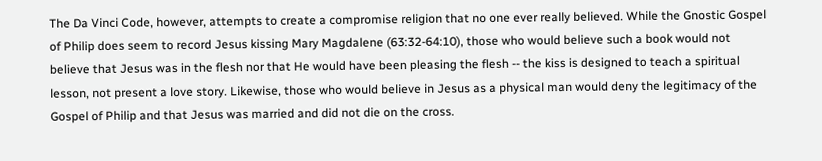The Da Vinci Code, however, attempts to create a compromise religion that no one ever really believed. While the Gnostic Gospel of Philip does seem to record Jesus kissing Mary Magdalene (63:32-64:10), those who would believe such a book would not believe that Jesus was in the flesh nor that He would have been pleasing the flesh -- the kiss is designed to teach a spiritual lesson, not present a love story. Likewise, those who would believe in Jesus as a physical man would deny the legitimacy of the Gospel of Philip and that Jesus was married and did not die on the cross.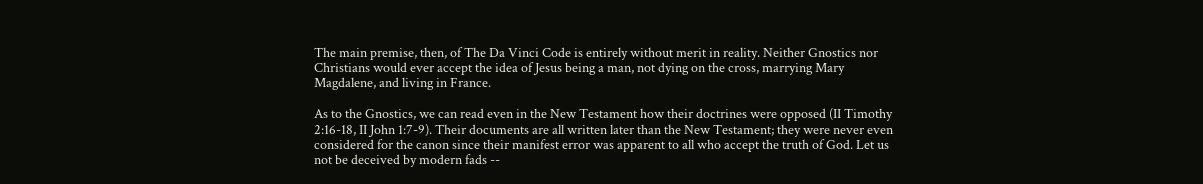The main premise, then, of The Da Vinci Code is entirely without merit in reality. Neither Gnostics nor Christians would ever accept the idea of Jesus being a man, not dying on the cross, marrying Mary Magdalene, and living in France.

As to the Gnostics, we can read even in the New Testament how their doctrines were opposed (II Timothy 2:16-18, II John 1:7-9). Their documents are all written later than the New Testament; they were never even considered for the canon since their manifest error was apparent to all who accept the truth of God. Let us not be deceived by modern fads --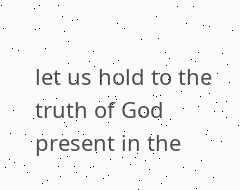let us hold to the truth of God present in the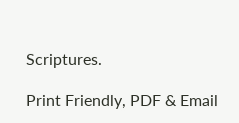Scriptures.

Print Friendly, PDF & Email